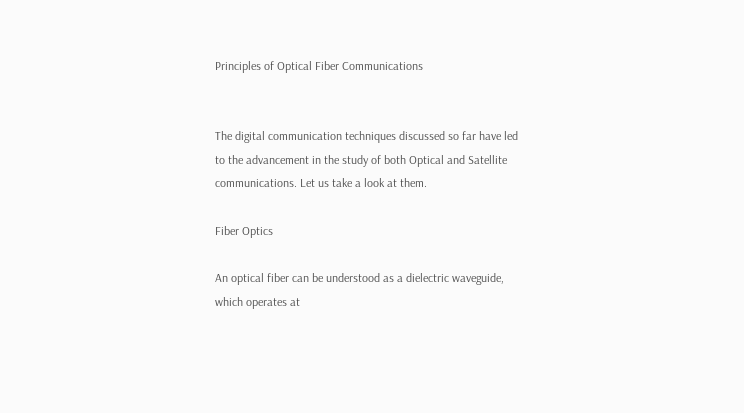Principles of Optical Fiber Communications


The digital communication techniques discussed so far have led to the advancement in the study of both Optical and Satellite communications. Let us take a look at them.

Fiber Optics

An optical fiber can be understood as a dielectric waveguide, which operates at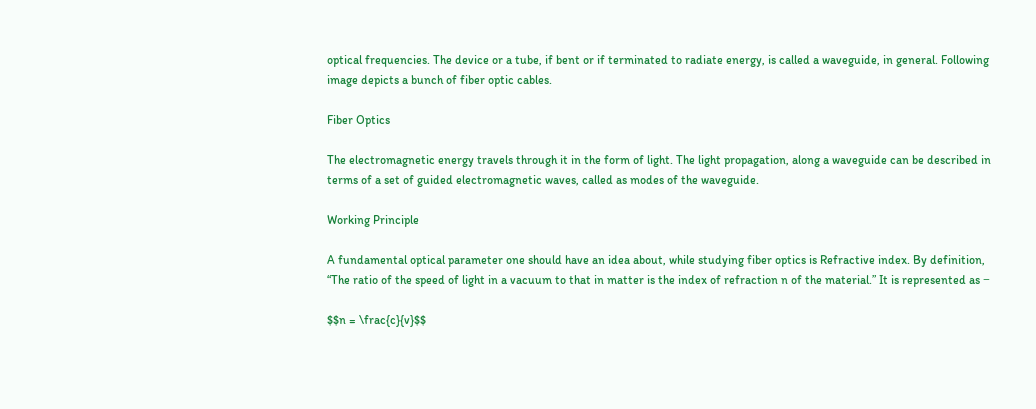optical frequencies. The device or a tube, if bent or if terminated to radiate energy, is called a waveguide, in general. Following image depicts a bunch of fiber optic cables.

Fiber Optics

The electromagnetic energy travels through it in the form of light. The light propagation, along a waveguide can be described in terms of a set of guided electromagnetic waves, called as modes of the waveguide.

Working Principle

A fundamental optical parameter one should have an idea about, while studying fiber optics is Refractive index. By definition, “The ratio of the speed of light in a vacuum to that in matter is the index of refraction n of the material.” It is represented as −

$$n = \frac{c}{v}$$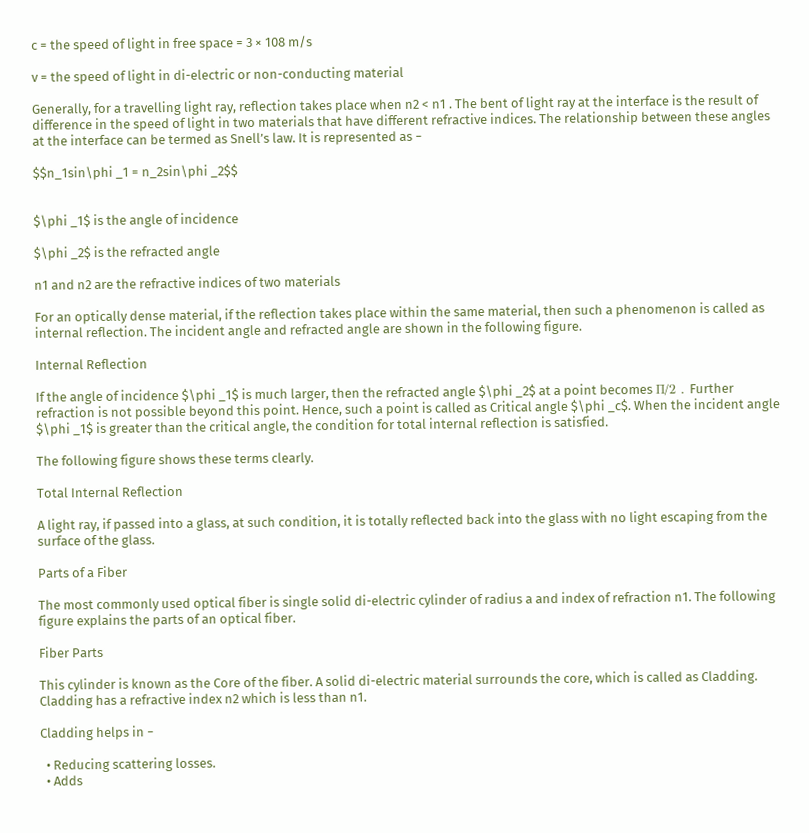c = the speed of light in free space = 3 × 108 m/s

v = the speed of light in di-electric or non-conducting material

Generally, for a travelling light ray, reflection takes place when n2 < n1 . The bent of light ray at the interface is the result of difference in the speed of light in two materials that have different refractive indices. The relationship between these angles at the interface can be termed as Snell’s law. It is represented as −

$$n_1sin\phi _1 = n_2sin\phi _2$$


$\phi _1$ is the angle of incidence

$\phi _2$ is the refracted angle

n1 and n2 are the refractive indices of two materials

For an optically dense material, if the reflection takes place within the same material, then such a phenomenon is called as internal reflection. The incident angle and refracted angle are shown in the following figure.

Internal Reflection

If the angle of incidence $\phi _1$ is much larger, then the refracted angle $\phi _2$ at a point becomes Π/2 . Further refraction is not possible beyond this point. Hence, such a point is called as Critical angle $\phi _c$. When the incident angle $\phi _1$ is greater than the critical angle, the condition for total internal reflection is satisfied.

The following figure shows these terms clearly.

Total Internal Reflection

A light ray, if passed into a glass, at such condition, it is totally reflected back into the glass with no light escaping from the surface of the glass.

Parts of a Fiber

The most commonly used optical fiber is single solid di-electric cylinder of radius a and index of refraction n1. The following figure explains the parts of an optical fiber.

Fiber Parts

This cylinder is known as the Core of the fiber. A solid di-electric material surrounds the core, which is called as Cladding. Cladding has a refractive index n2 which is less than n1.

Cladding helps in −

  • Reducing scattering losses.
  • Adds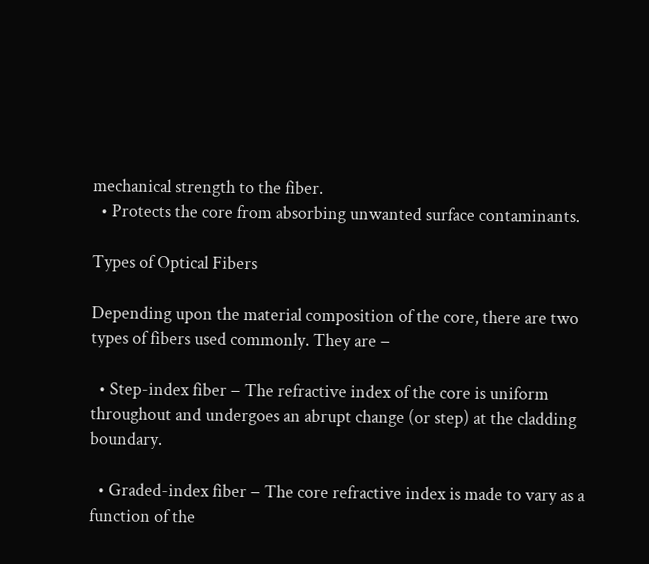mechanical strength to the fiber.
  • Protects the core from absorbing unwanted surface contaminants.

Types of Optical Fibers

Depending upon the material composition of the core, there are two types of fibers used commonly. They are −

  • Step-index fiber − The refractive index of the core is uniform throughout and undergoes an abrupt change (or step) at the cladding boundary.

  • Graded-index fiber − The core refractive index is made to vary as a function of the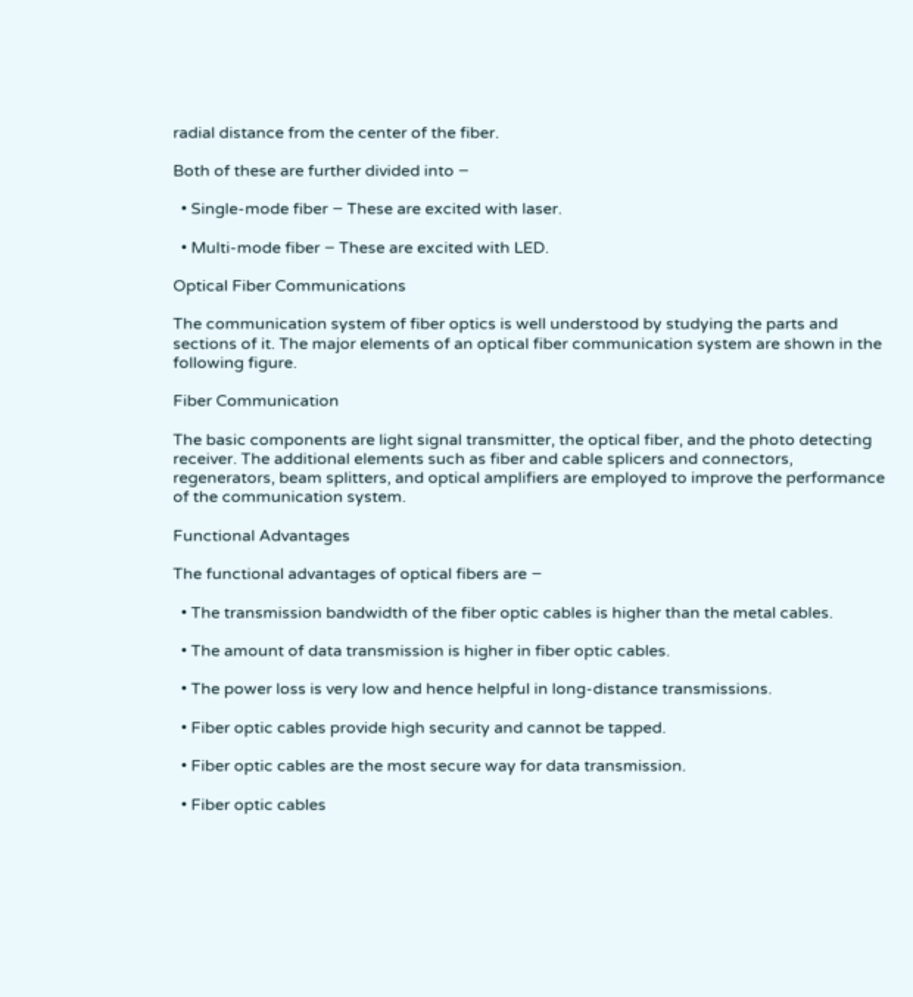radial distance from the center of the fiber.

Both of these are further divided into −

  • Single-mode fiber − These are excited with laser.

  • Multi-mode fiber − These are excited with LED.

Optical Fiber Communications

The communication system of fiber optics is well understood by studying the parts and sections of it. The major elements of an optical fiber communication system are shown in the following figure.

Fiber Communication

The basic components are light signal transmitter, the optical fiber, and the photo detecting receiver. The additional elements such as fiber and cable splicers and connectors, regenerators, beam splitters, and optical amplifiers are employed to improve the performance of the communication system.

Functional Advantages

The functional advantages of optical fibers are −

  • The transmission bandwidth of the fiber optic cables is higher than the metal cables.

  • The amount of data transmission is higher in fiber optic cables.

  • The power loss is very low and hence helpful in long-distance transmissions.

  • Fiber optic cables provide high security and cannot be tapped.

  • Fiber optic cables are the most secure way for data transmission.

  • Fiber optic cables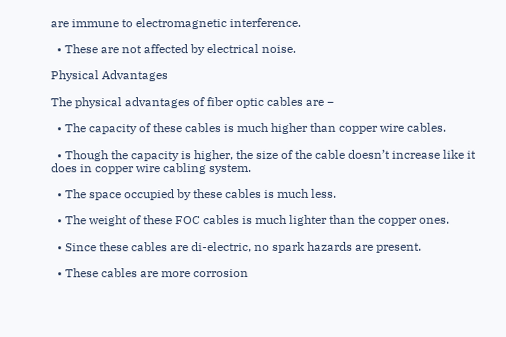are immune to electromagnetic interference.

  • These are not affected by electrical noise.

Physical Advantages

The physical advantages of fiber optic cables are −

  • The capacity of these cables is much higher than copper wire cables.

  • Though the capacity is higher, the size of the cable doesn’t increase like it does in copper wire cabling system.

  • The space occupied by these cables is much less.

  • The weight of these FOC cables is much lighter than the copper ones.

  • Since these cables are di-electric, no spark hazards are present.

  • These cables are more corrosion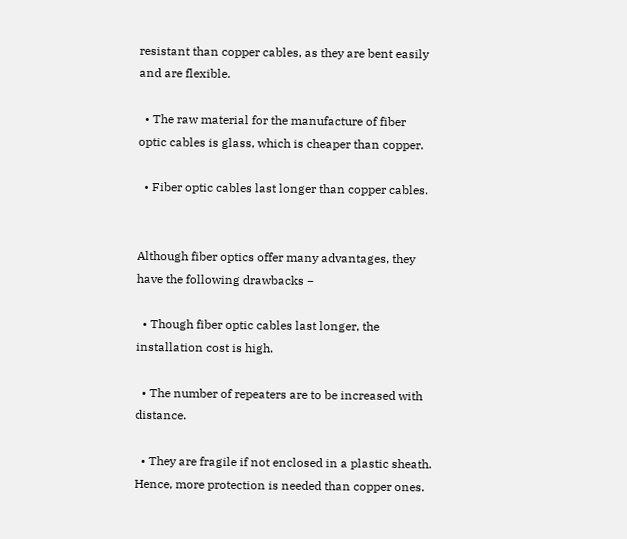resistant than copper cables, as they are bent easily and are flexible.

  • The raw material for the manufacture of fiber optic cables is glass, which is cheaper than copper.

  • Fiber optic cables last longer than copper cables.


Although fiber optics offer many advantages, they have the following drawbacks −

  • Though fiber optic cables last longer, the installation cost is high.

  • The number of repeaters are to be increased with distance.

  • They are fragile if not enclosed in a plastic sheath. Hence, more protection is needed than copper ones.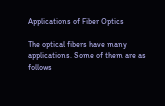Applications of Fiber Optics

The optical fibers have many applications. Some of them are as follows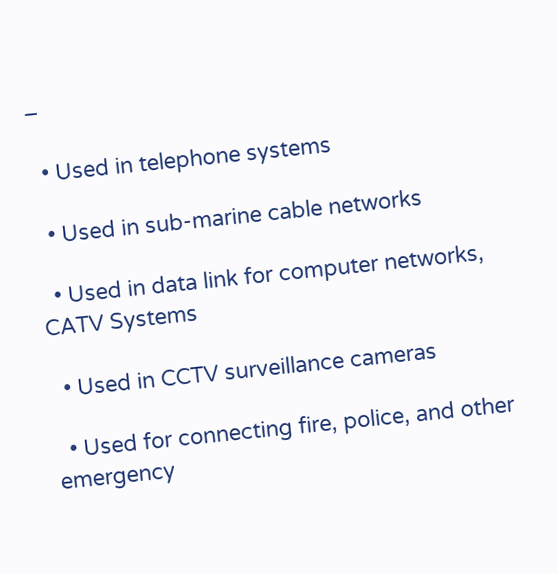−

  • Used in telephone systems

  • Used in sub-marine cable networks

  • Used in data link for computer networks, CATV Systems

  • Used in CCTV surveillance cameras

  • Used for connecting fire, police, and other emergency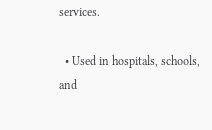services.

  • Used in hospitals, schools, and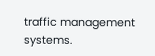traffic management systems.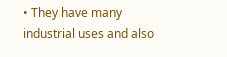• They have many industrial uses and also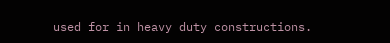used for in heavy duty constructions.